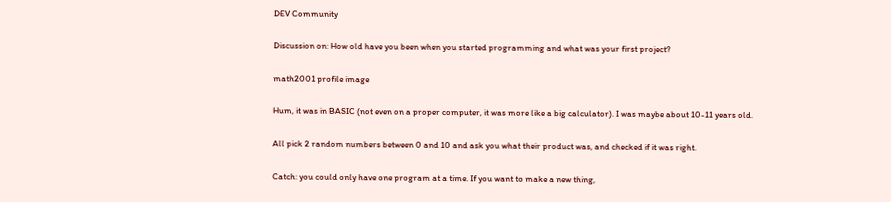DEV Community

Discussion on: How old have you been when you started programming and what was your first project?

math2001 profile image

Hum, it was in BASIC (not even on a proper computer, it was more like a big calculator). I was maybe about 10-11 years old.

All pick 2 random numbers between 0 and 10 and ask you what their product was, and checked if it was right.

Catch: you could only have one program at a time. If you want to make a new thing,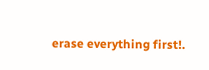erase everything first!.